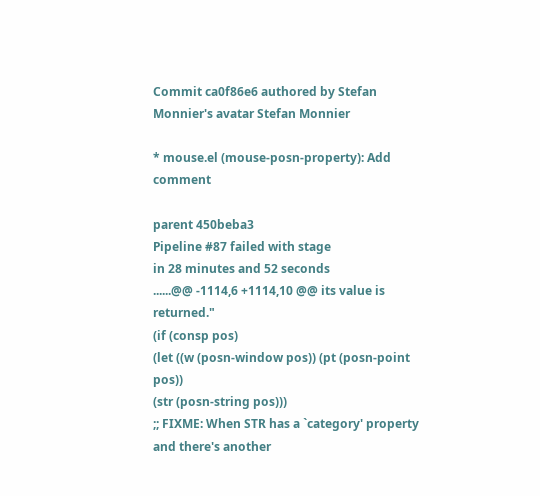Commit ca0f86e6 authored by Stefan Monnier's avatar Stefan Monnier

* mouse.el (mouse-posn-property): Add comment

parent 450beba3
Pipeline #87 failed with stage
in 28 minutes and 52 seconds
......@@ -1114,6 +1114,10 @@ its value is returned."
(if (consp pos)
(let ((w (posn-window pos)) (pt (posn-point pos))
(str (posn-string pos)))
;; FIXME: When STR has a `category' property and there's another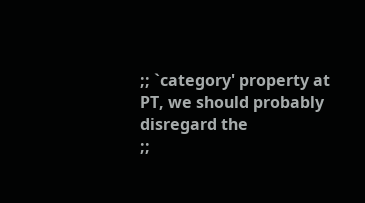;; `category' property at PT, we should probably disregard the
;;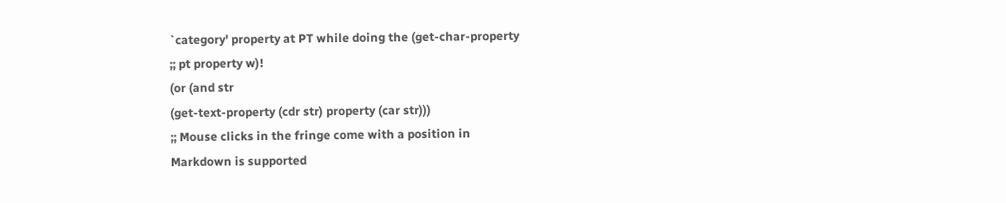`category' property at PT while doing the (get-char-property
;; pt property w)!
(or (and str
(get-text-property (cdr str) property (car str)))
;; Mouse clicks in the fringe come with a position in
Markdown is supported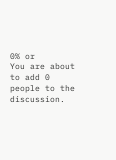0% or
You are about to add 0 people to the discussion.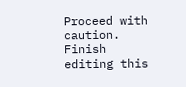Proceed with caution.
Finish editing this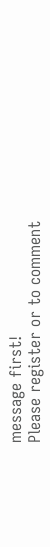message first!
Please register or to comment